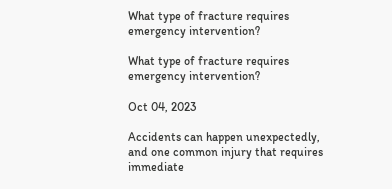What type of fracture requires emergency intervention?

What type of fracture requires emergency intervention?

Oct 04, 2023

Accidents can happen unexpectedly, and one common injury that requires immediate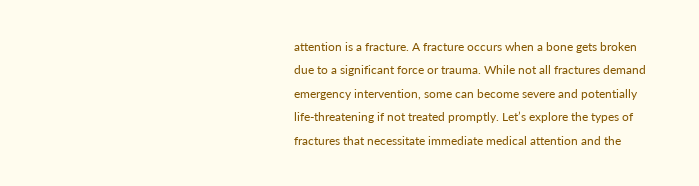attention is a fracture. A fracture occurs when a bone gets broken due to a significant force or trauma. While not all fractures demand emergency intervention, some can become severe and potentially life-threatening if not treated promptly. Let’s explore the types of fractures that necessitate immediate medical attention and the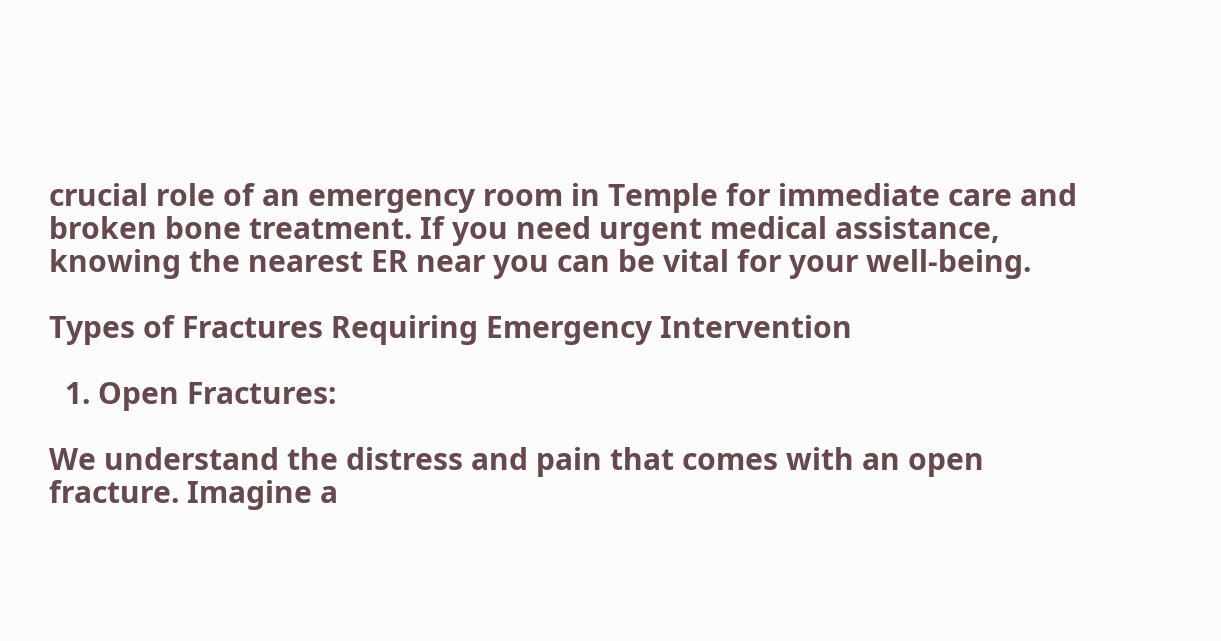crucial role of an emergency room in Temple for immediate care and broken bone treatment. If you need urgent medical assistance, knowing the nearest ER near you can be vital for your well-being.

Types of Fractures Requiring Emergency Intervention

  1. Open Fractures:

We understand the distress and pain that comes with an open fracture. Imagine a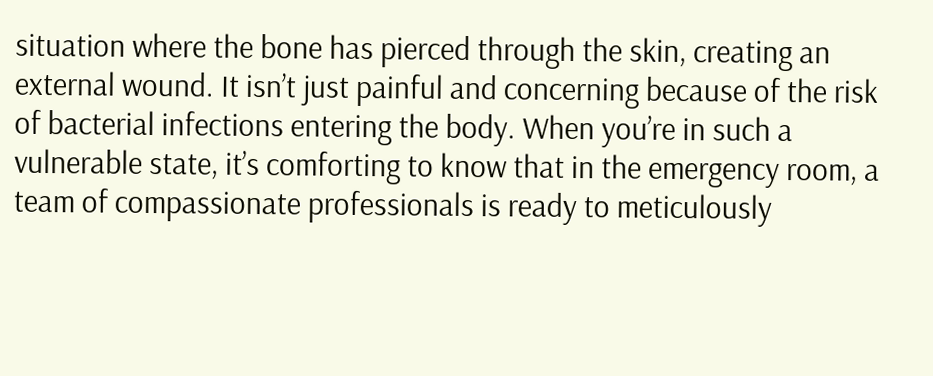situation where the bone has pierced through the skin, creating an external wound. It isn’t just painful and concerning because of the risk of bacterial infections entering the body. When you’re in such a vulnerable state, it’s comforting to know that in the emergency room, a team of compassionate professionals is ready to meticulously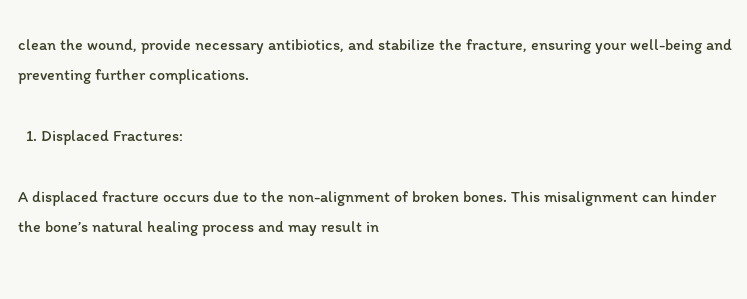clean the wound, provide necessary antibiotics, and stabilize the fracture, ensuring your well-being and preventing further complications.

  1. Displaced Fractures:

A displaced fracture occurs due to the non-alignment of broken bones. This misalignment can hinder the bone’s natural healing process and may result in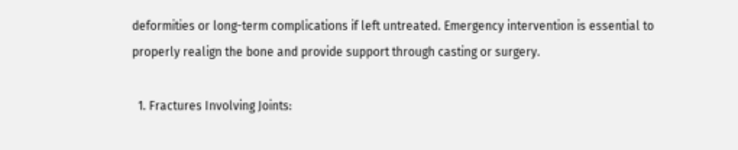deformities or long-term complications if left untreated. Emergency intervention is essential to properly realign the bone and provide support through casting or surgery.

  1. Fractures Involving Joints: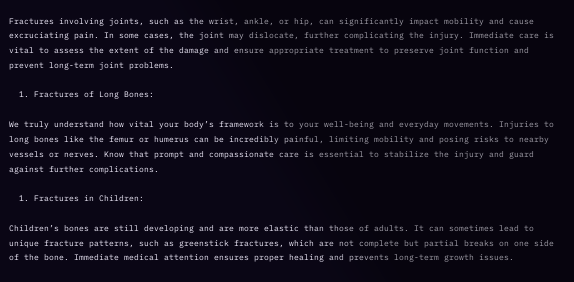Fractures involving joints, such as the wrist, ankle, or hip, can significantly impact mobility and cause excruciating pain. In some cases, the joint may dislocate, further complicating the injury. Immediate care is vital to assess the extent of the damage and ensure appropriate treatment to preserve joint function and prevent long-term joint problems.

  1. Fractures of Long Bones:

We truly understand how vital your body’s framework is to your well-being and everyday movements. Injuries to long bones like the femur or humerus can be incredibly painful, limiting mobility and posing risks to nearby vessels or nerves. Know that prompt and compassionate care is essential to stabilize the injury and guard against further complications.

  1. Fractures in Children:

Children’s bones are still developing and are more elastic than those of adults. It can sometimes lead to unique fracture patterns, such as greenstick fractures, which are not complete but partial breaks on one side of the bone. Immediate medical attention ensures proper healing and prevents long-term growth issues.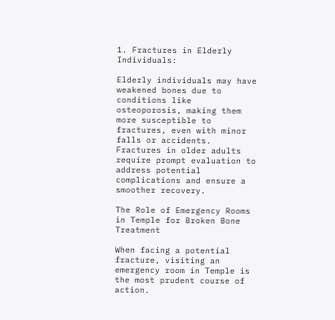1. Fractures in Elderly Individuals:

Elderly individuals may have weakened bones due to conditions like osteoporosis, making them more susceptible to fractures, even with minor falls or accidents. Fractures in older adults require prompt evaluation to address potential complications and ensure a smoother recovery.

The Role of Emergency Rooms in Temple for Broken Bone Treatment

When facing a potential fracture, visiting an emergency room in Temple is the most prudent course of action.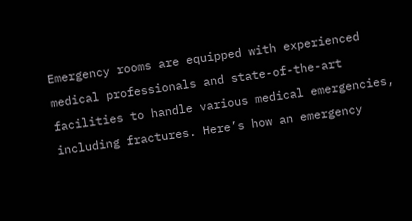Emergency rooms are equipped with experienced medical professionals and state-of-the-art facilities to handle various medical emergencies, including fractures. Here’s how an emergency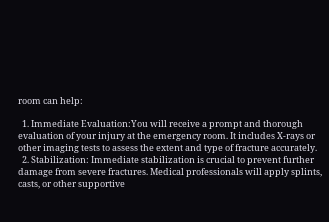room can help:

  1. Immediate Evaluation:You will receive a prompt and thorough evaluation of your injury at the emergency room. It includes X-rays or other imaging tests to assess the extent and type of fracture accurately.
  2. Stabilization: Immediate stabilization is crucial to prevent further damage from severe fractures. Medical professionals will apply splints, casts, or other supportive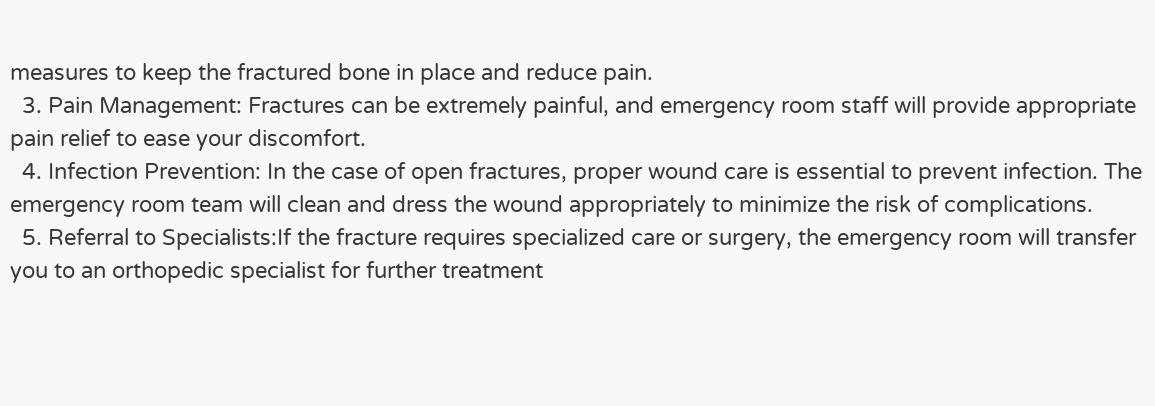measures to keep the fractured bone in place and reduce pain.
  3. Pain Management: Fractures can be extremely painful, and emergency room staff will provide appropriate pain relief to ease your discomfort.
  4. Infection Prevention: In the case of open fractures, proper wound care is essential to prevent infection. The emergency room team will clean and dress the wound appropriately to minimize the risk of complications.
  5. Referral to Specialists:If the fracture requires specialized care or surgery, the emergency room will transfer you to an orthopedic specialist for further treatment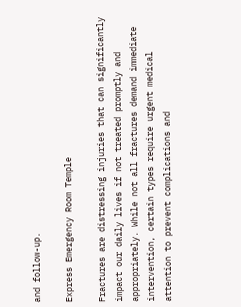and follow-up.

Express Emergency Room Temple

Fractures are distressing injuries that can significantly impact our daily lives if not treated promptly and appropriately. While not all fractures demand immediate intervention, certain types require urgent medical attention to prevent complications and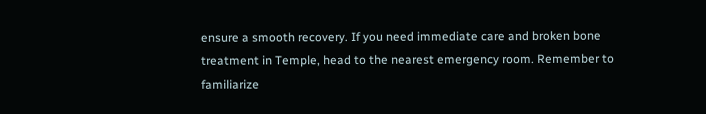ensure a smooth recovery. If you need immediate care and broken bone treatment in Temple, head to the nearest emergency room. Remember to familiarize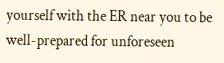yourself with the ER near you to be well-prepared for unforeseen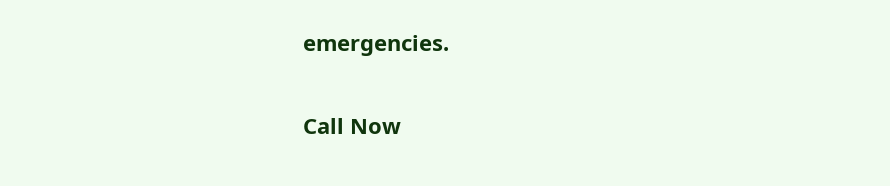emergencies.

Call Now